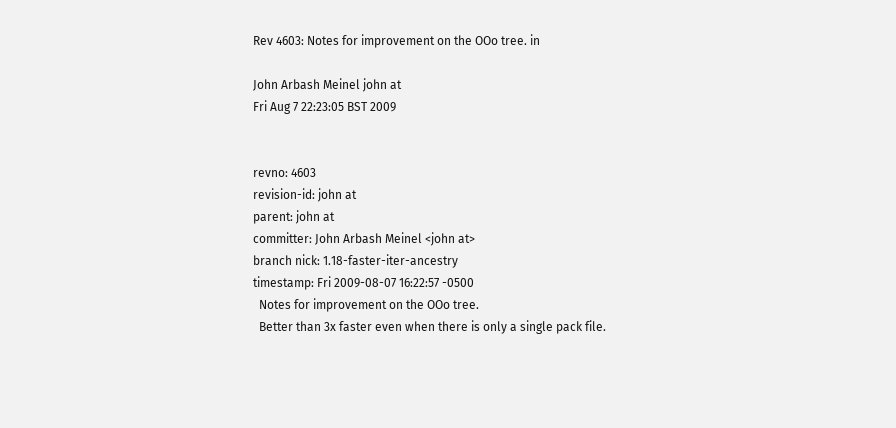Rev 4603: Notes for improvement on the OOo tree. in

John Arbash Meinel john at
Fri Aug 7 22:23:05 BST 2009


revno: 4603
revision-id: john at
parent: john at
committer: John Arbash Meinel <john at>
branch nick: 1.18-faster-iter-ancestry
timestamp: Fri 2009-08-07 16:22:57 -0500
  Notes for improvement on the OOo tree.
  Better than 3x faster even when there is only a single pack file.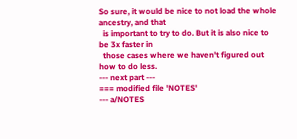So sure, it would be nice to not load the whole ancestry, and that
  is important to try to do. But it is also nice to be 3x faster in
  those cases where we haven't figured out how to do less.
--- next part ---
=== modified file 'NOTES'
--- a/NOTES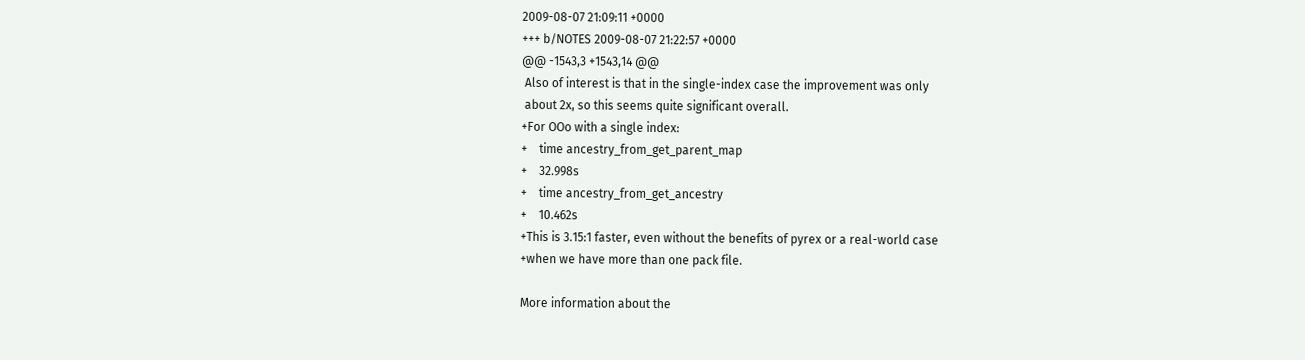2009-08-07 21:09:11 +0000
+++ b/NOTES 2009-08-07 21:22:57 +0000
@@ -1543,3 +1543,14 @@
 Also of interest is that in the single-index case the improvement was only
 about 2x, so this seems quite significant overall.
+For OOo with a single index:
+    time ancestry_from_get_parent_map
+    32.998s
+    time ancestry_from_get_ancestry
+    10.462s
+This is 3.15:1 faster, even without the benefits of pyrex or a real-world case
+when we have more than one pack file.

More information about the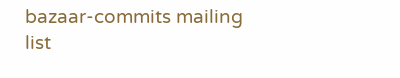bazaar-commits mailing list